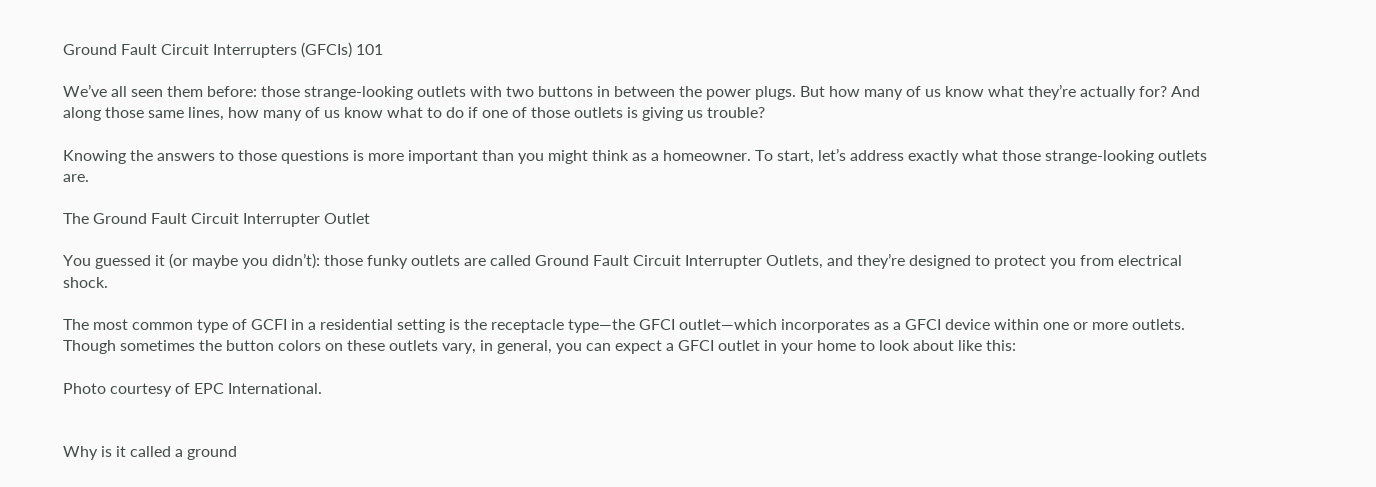Ground Fault Circuit Interrupters (GFCIs) 101

We’ve all seen them before: those strange-looking outlets with two buttons in between the power plugs. But how many of us know what they’re actually for? And along those same lines, how many of us know what to do if one of those outlets is giving us trouble?

Knowing the answers to those questions is more important than you might think as a homeowner. To start, let’s address exactly what those strange-looking outlets are.

The Ground Fault Circuit Interrupter Outlet

You guessed it (or maybe you didn’t): those funky outlets are called Ground Fault Circuit Interrupter Outlets, and they’re designed to protect you from electrical shock.

The most common type of GCFI in a residential setting is the receptacle type—the GFCI outlet—which incorporates as a GFCI device within one or more outlets. Though sometimes the button colors on these outlets vary, in general, you can expect a GFCI outlet in your home to look about like this:

Photo courtesy of EPC International.


Why is it called a ground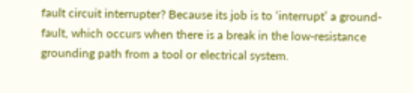fault circuit interrupter? Because its job is to ‘interrupt’ a ground-fault, which occurs when there is a break in the low-resistance grounding path from a tool or electrical system.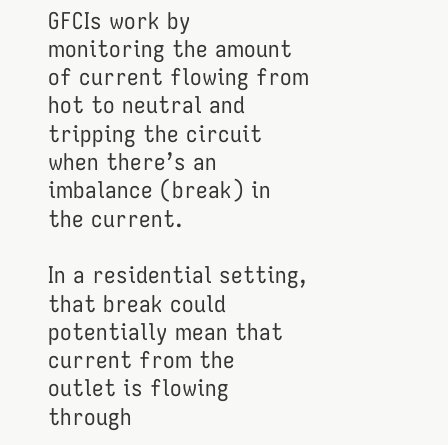GFCIs work by monitoring the amount of current flowing from hot to neutral and tripping the circuit when there’s an imbalance (break) in the current.

In a residential setting, that break could potentially mean that current from the outlet is flowing through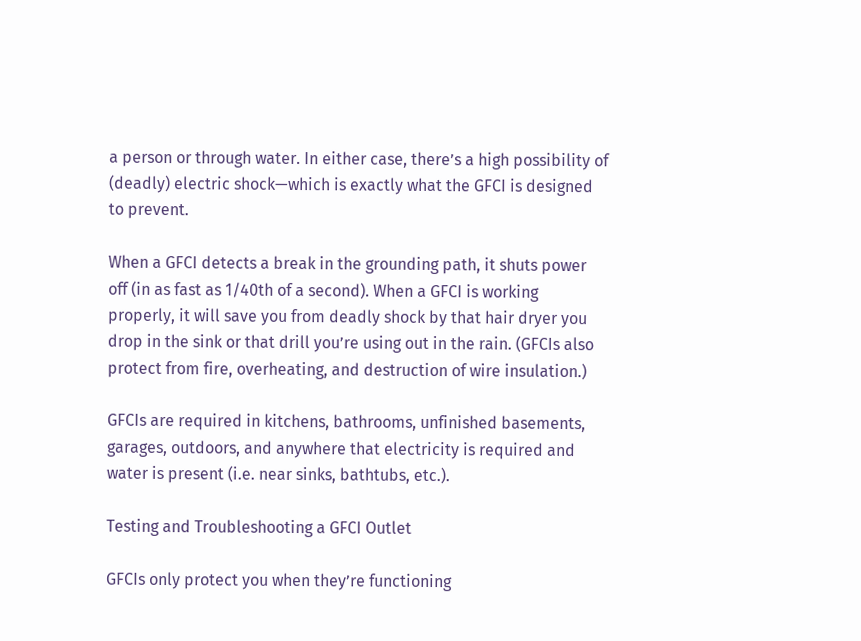a person or through water. In either case, there’s a high possibility of (deadly) electric shock—which is exactly what the GFCI is designed to prevent.

When a GFCI detects a break in the grounding path, it shuts power off (in as fast as 1/40th of a second). When a GFCI is working properly, it will save you from deadly shock by that hair dryer you drop in the sink or that drill you’re using out in the rain. (GFCIs also protect from fire, overheating, and destruction of wire insulation.)

GFCIs are required in kitchens, bathrooms, unfinished basements, garages, outdoors, and anywhere that electricity is required and water is present (i.e. near sinks, bathtubs, etc.).

Testing and Troubleshooting a GFCI Outlet

GFCIs only protect you when they’re functioning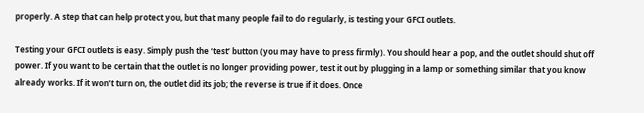properly. A step that can help protect you, but that many people fail to do regularly, is testing your GFCI outlets.

Testing your GFCI outlets is easy. Simply push the ‘test’ button (you may have to press firmly). You should hear a pop, and the outlet should shut off power. If you want to be certain that the outlet is no longer providing power, test it out by plugging in a lamp or something similar that you know already works. If it won’t turn on, the outlet did its job; the reverse is true if it does. Once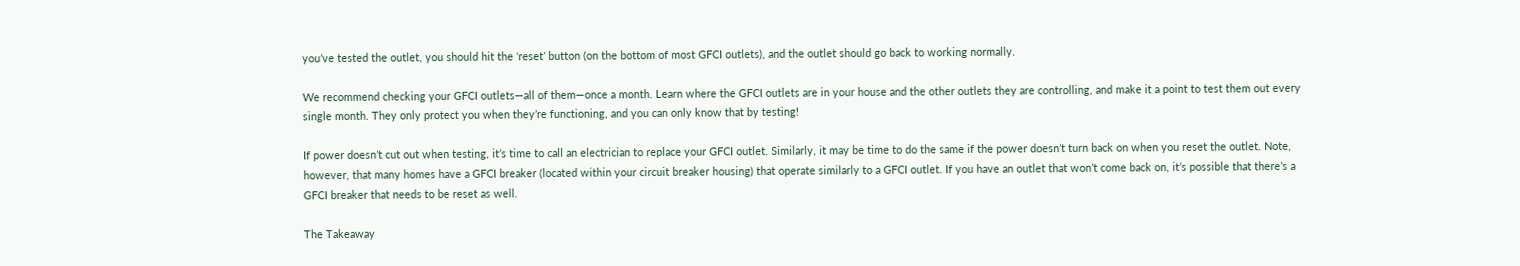you’ve tested the outlet, you should hit the ‘reset’ button (on the bottom of most GFCI outlets), and the outlet should go back to working normally.

We recommend checking your GFCI outlets—all of them—once a month. Learn where the GFCI outlets are in your house and the other outlets they are controlling, and make it a point to test them out every single month. They only protect you when they’re functioning, and you can only know that by testing!

If power doesn’t cut out when testing, it’s time to call an electrician to replace your GFCI outlet. Similarly, it may be time to do the same if the power doesn’t turn back on when you reset the outlet. Note, however, that many homes have a GFCI breaker (located within your circuit breaker housing) that operate similarly to a GFCI outlet. If you have an outlet that won’t come back on, it’s possible that there’s a GFCI breaker that needs to be reset as well.

The Takeaway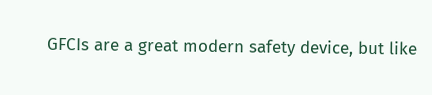GFCIs are a great modern safety device, but like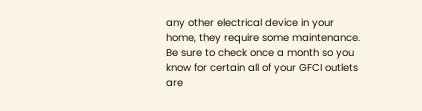any other electrical device in your home, they require some maintenance. Be sure to check once a month so you know for certain all of your GFCI outlets are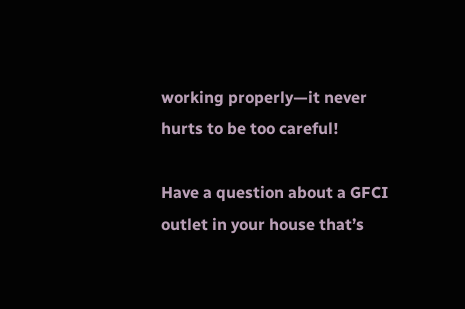working properly—it never hurts to be too careful!

Have a question about a GFCI outlet in your house that’s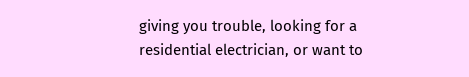giving you trouble, looking for a residential electrician, or want to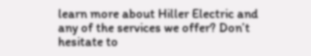learn more about Hiller Electric and any of the services we offer? Don’t hesitate to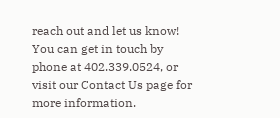reach out and let us know! You can get in touch by phone at 402.339.0524, or visit our Contact Us page for more information.